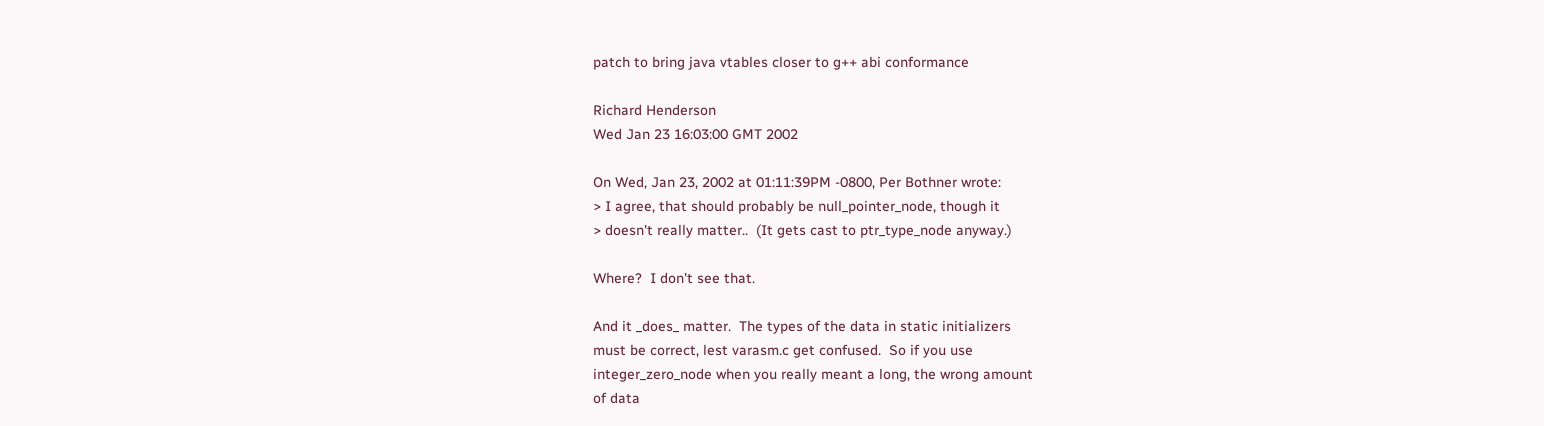patch to bring java vtables closer to g++ abi conformance

Richard Henderson
Wed Jan 23 16:03:00 GMT 2002

On Wed, Jan 23, 2002 at 01:11:39PM -0800, Per Bothner wrote:
> I agree, that should probably be null_pointer_node, though it
> doesn't really matter..  (It gets cast to ptr_type_node anyway.)

Where?  I don't see that.

And it _does_ matter.  The types of the data in static initializers
must be correct, lest varasm.c get confused.  So if you use
integer_zero_node when you really meant a long, the wrong amount
of data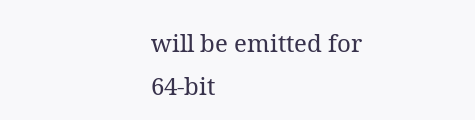will be emitted for 64-bit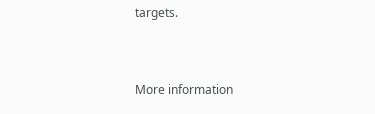targets.


More information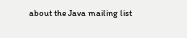about the Java mailing list